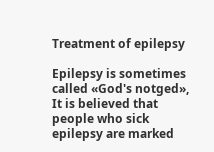Treatment of epilepsy

Epilepsy is sometimes called «God's notged», It is believed that people who sick epilepsy are marked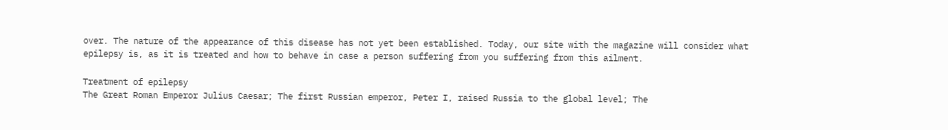over. The nature of the appearance of this disease has not yet been established. Today, our site with the magazine will consider what epilepsy is, as it is treated and how to behave in case a person suffering from you suffering from this ailment.

Treatment of epilepsy
The Great Roman Emperor Julius Caesar; The first Russian emperor, Peter I, raised Russia to the global level; The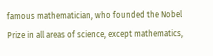famous mathematician, who founded the Nobel Prize in all areas of science, except mathematics,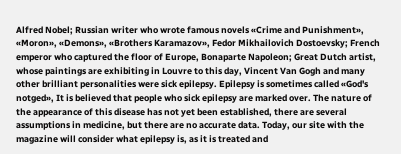Alfred Nobel; Russian writer who wrote famous novels «Crime and Punishment», «Moron», «Demons», «Brothers Karamazov», Fedor Mikhailovich Dostoevsky; French emperor who captured the floor of Europe, Bonaparte Napoleon; Great Dutch artist, whose paintings are exhibiting in Louvre to this day, Vincent Van Gogh and many other brilliant personalities were sick epilepsy. Epilepsy is sometimes called «God's notged», It is believed that people who sick epilepsy are marked over. The nature of the appearance of this disease has not yet been established, there are several assumptions in medicine, but there are no accurate data. Today, our site with the magazine will consider what epilepsy is, as it is treated and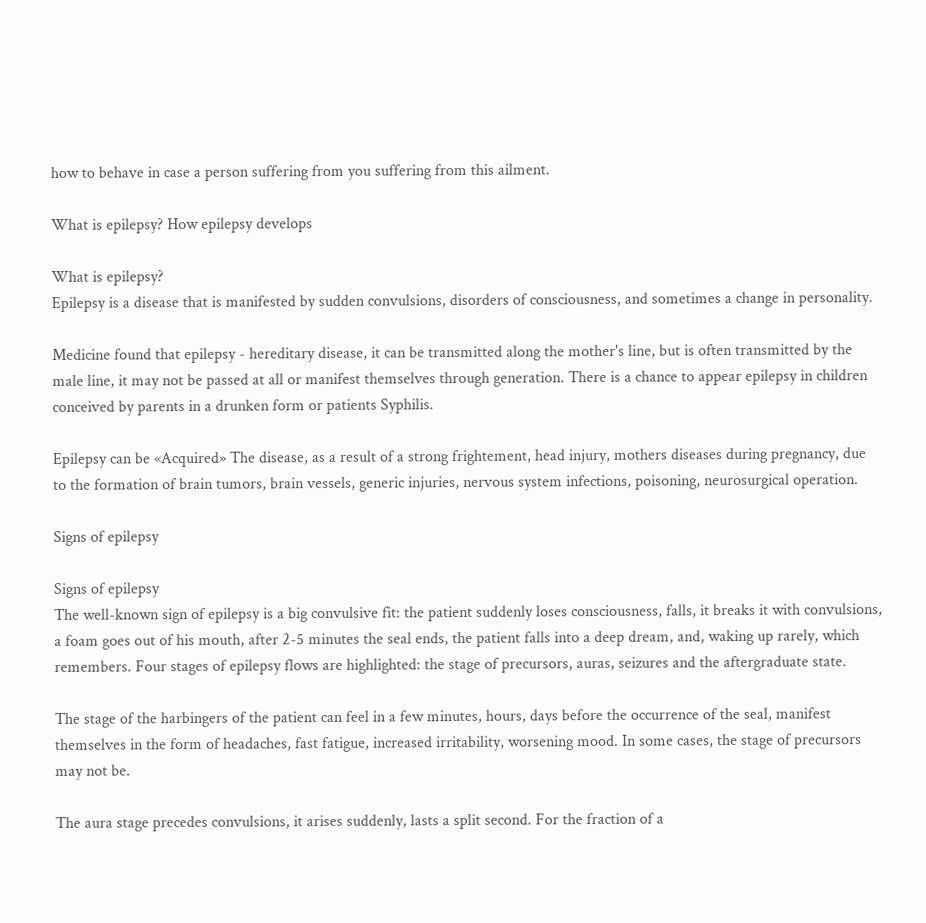how to behave in case a person suffering from you suffering from this ailment.

What is epilepsy? How epilepsy develops

What is epilepsy?
Epilepsy is a disease that is manifested by sudden convulsions, disorders of consciousness, and sometimes a change in personality.

Medicine found that epilepsy - hereditary disease, it can be transmitted along the mother's line, but is often transmitted by the male line, it may not be passed at all or manifest themselves through generation. There is a chance to appear epilepsy in children conceived by parents in a drunken form or patients Syphilis.

Epilepsy can be «Acquired» The disease, as a result of a strong frightement, head injury, mothers diseases during pregnancy, due to the formation of brain tumors, brain vessels, generic injuries, nervous system infections, poisoning, neurosurgical operation.

Signs of epilepsy

Signs of epilepsy
The well-known sign of epilepsy is a big convulsive fit: the patient suddenly loses consciousness, falls, it breaks it with convulsions, a foam goes out of his mouth, after 2-5 minutes the seal ends, the patient falls into a deep dream, and, waking up rarely, which remembers. Four stages of epilepsy flows are highlighted: the stage of precursors, auras, seizures and the aftergraduate state.

The stage of the harbingers of the patient can feel in a few minutes, hours, days before the occurrence of the seal, manifest themselves in the form of headaches, fast fatigue, increased irritability, worsening mood. In some cases, the stage of precursors may not be.

The aura stage precedes convulsions, it arises suddenly, lasts a split second. For the fraction of a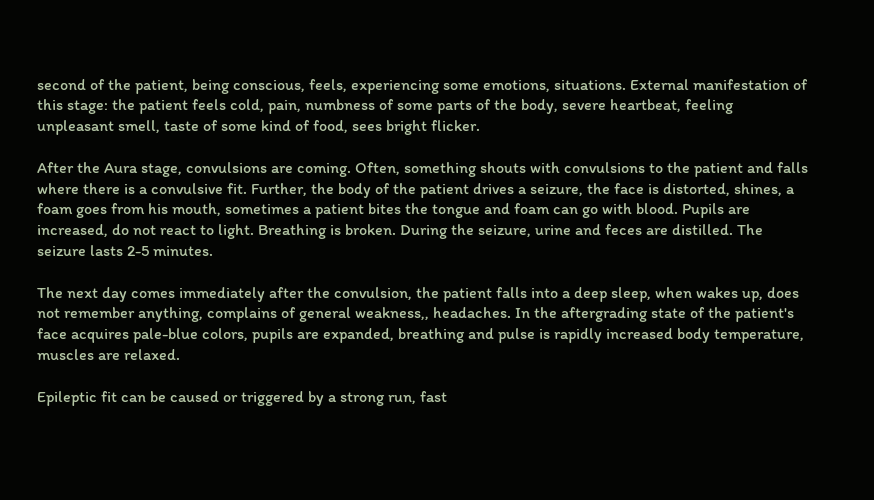second of the patient, being conscious, feels, experiencing some emotions, situations. External manifestation of this stage: the patient feels cold, pain, numbness of some parts of the body, severe heartbeat, feeling unpleasant smell, taste of some kind of food, sees bright flicker.

After the Aura stage, convulsions are coming. Often, something shouts with convulsions to the patient and falls where there is a convulsive fit. Further, the body of the patient drives a seizure, the face is distorted, shines, a foam goes from his mouth, sometimes a patient bites the tongue and foam can go with blood. Pupils are increased, do not react to light. Breathing is broken. During the seizure, urine and feces are distilled. The seizure lasts 2-5 minutes.

The next day comes immediately after the convulsion, the patient falls into a deep sleep, when wakes up, does not remember anything, complains of general weakness,, headaches. In the aftergrading state of the patient's face acquires pale-blue colors, pupils are expanded, breathing and pulse is rapidly increased body temperature, muscles are relaxed.

Epileptic fit can be caused or triggered by a strong run, fast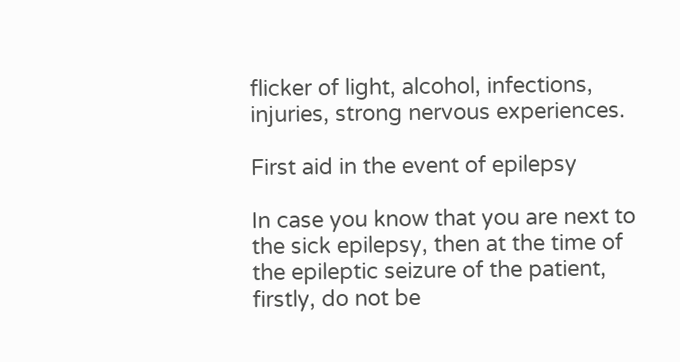flicker of light, alcohol, infections, injuries, strong nervous experiences.

First aid in the event of epilepsy

In case you know that you are next to the sick epilepsy, then at the time of the epileptic seizure of the patient, firstly, do not be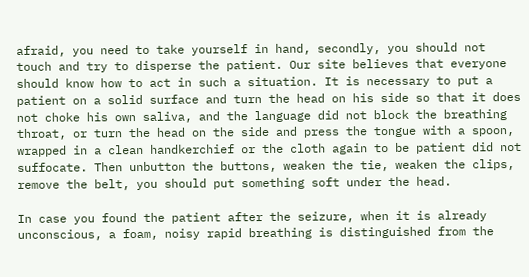afraid, you need to take yourself in hand, secondly, you should not touch and try to disperse the patient. Our site believes that everyone should know how to act in such a situation. It is necessary to put a patient on a solid surface and turn the head on his side so that it does not choke his own saliva, and the language did not block the breathing throat, or turn the head on the side and press the tongue with a spoon, wrapped in a clean handkerchief or the cloth again to be patient did not suffocate. Then unbutton the buttons, weaken the tie, weaken the clips, remove the belt, you should put something soft under the head.

In case you found the patient after the seizure, when it is already unconscious, a foam, noisy rapid breathing is distinguished from the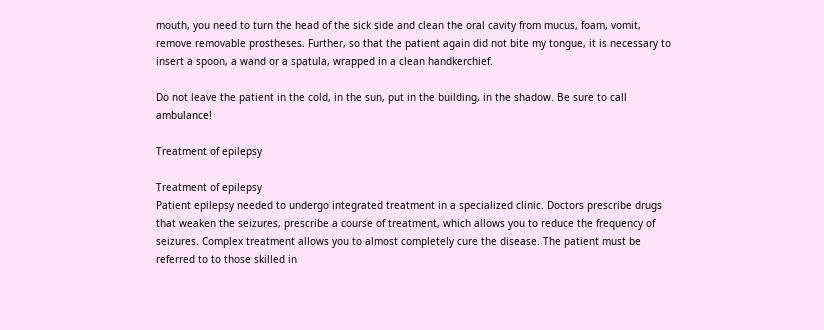mouth, you need to turn the head of the sick side and clean the oral cavity from mucus, foam, vomit, remove removable prostheses. Further, so that the patient again did not bite my tongue, it is necessary to insert a spoon, a wand or a spatula, wrapped in a clean handkerchief.

Do not leave the patient in the cold, in the sun, put in the building, in the shadow. Be sure to call ambulance!

Treatment of epilepsy

Treatment of epilepsy
Patient epilepsy needed to undergo integrated treatment in a specialized clinic. Doctors prescribe drugs that weaken the seizures, prescribe a course of treatment, which allows you to reduce the frequency of seizures. Complex treatment allows you to almost completely cure the disease. The patient must be referred to to those skilled in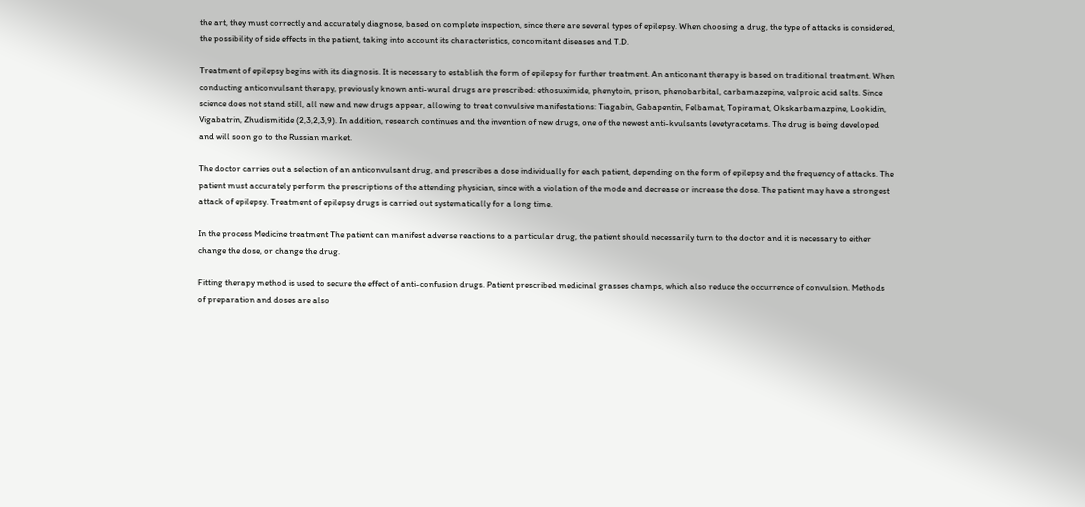the art, they must correctly and accurately diagnose, based on complete inspection, since there are several types of epilepsy. When choosing a drug, the type of attacks is considered, the possibility of side effects in the patient, taking into account its characteristics, concomitant diseases and T.D.

Treatment of epilepsy begins with its diagnosis. It is necessary to establish the form of epilepsy for further treatment. An anticonant therapy is based on traditional treatment. When conducting anticonvulsant therapy, previously known anti-wural drugs are prescribed: ethosuximide, phenytoin, prison, phenobarbital, carbamazepine, valproic acid salts. Since science does not stand still, all new and new drugs appear, allowing to treat convulsive manifestations: Tiagabin, Gabapentin, Felbamat, Topiramat, Okskarbamazpine, Lookidin, Vigabatrin, Zhudismitide (2,3,2,3,9). In addition, research continues and the invention of new drugs, one of the newest anti-kvulsants levetyracetams. The drug is being developed and will soon go to the Russian market.

The doctor carries out a selection of an anticonvulsant drug, and prescribes a dose individually for each patient, depending on the form of epilepsy and the frequency of attacks. The patient must accurately perform the prescriptions of the attending physician, since with a violation of the mode and decrease or increase the dose. The patient may have a strongest attack of epilepsy. Treatment of epilepsy drugs is carried out systematically for a long time.

In the process Medicine treatment The patient can manifest adverse reactions to a particular drug, the patient should necessarily turn to the doctor and it is necessary to either change the dose, or change the drug.

Fitting therapy method is used to secure the effect of anti-confusion drugs. Patient prescribed medicinal grasses champs, which also reduce the occurrence of convulsion. Methods of preparation and doses are also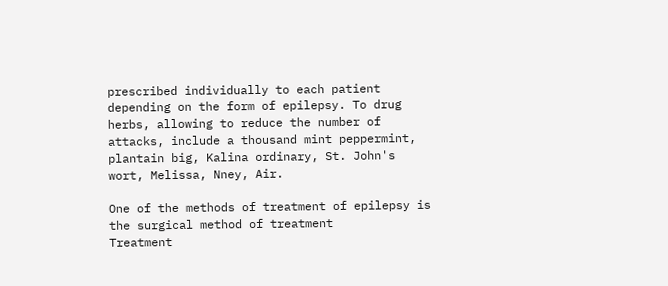prescribed individually to each patient depending on the form of epilepsy. To drug herbs, allowing to reduce the number of attacks, include a thousand mint peppermint, plantain big, Kalina ordinary, St. John's wort, Melissa, Nney, Air.

One of the methods of treatment of epilepsy is the surgical method of treatment
Treatment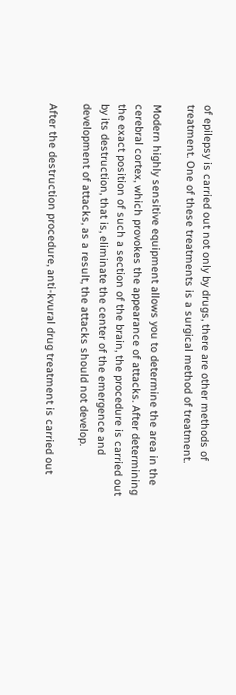of epilepsy is carried out not only by drugs, there are other methods of treatment. One of these treatments is a surgical method of treatment.

Modern highly sensitive equipment allows you to determine the area in the cerebral cortex, which provokes the appearance of attacks. After determining the exact position of such a section of the brain, the procedure is carried out by its destruction, that is, eliminate the center of the emergence and development of attacks, as a result, the attacks should not develop.

After the destruction procedure, anti-kvural drug treatment is carried out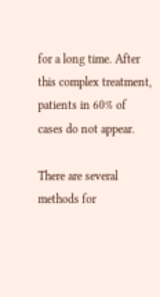for a long time. After this complex treatment, patients in 60% of cases do not appear.

There are several methods for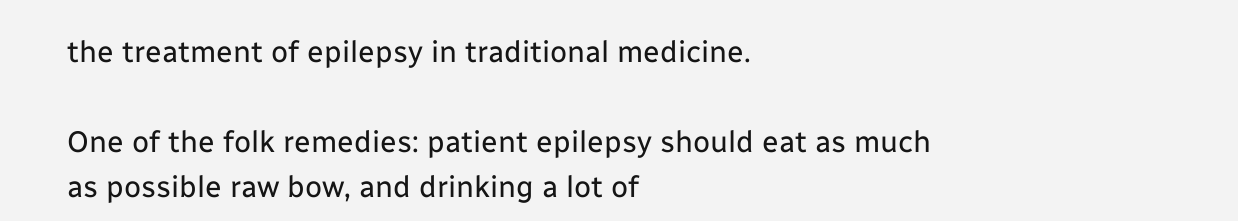the treatment of epilepsy in traditional medicine.

One of the folk remedies: patient epilepsy should eat as much as possible raw bow, and drinking a lot of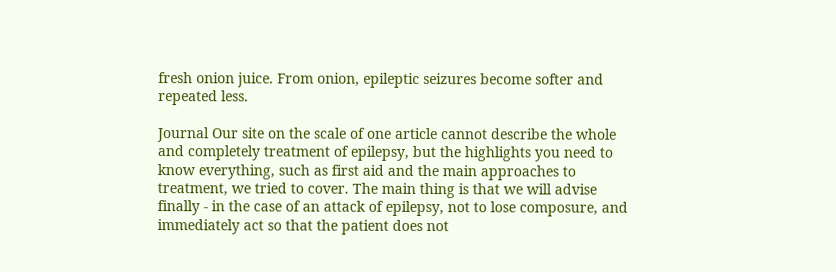fresh onion juice. From onion, epileptic seizures become softer and repeated less.

Journal Our site on the scale of one article cannot describe the whole and completely treatment of epilepsy, but the highlights you need to know everything, such as first aid and the main approaches to treatment, we tried to cover. The main thing is that we will advise finally - in the case of an attack of epilepsy, not to lose composure, and immediately act so that the patient does not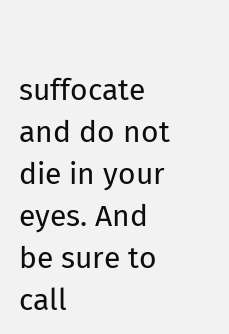suffocate and do not die in your eyes. And be sure to call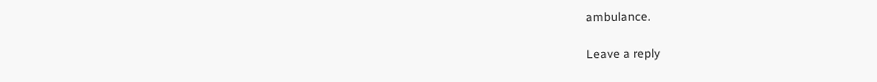ambulance.

Leave a reply